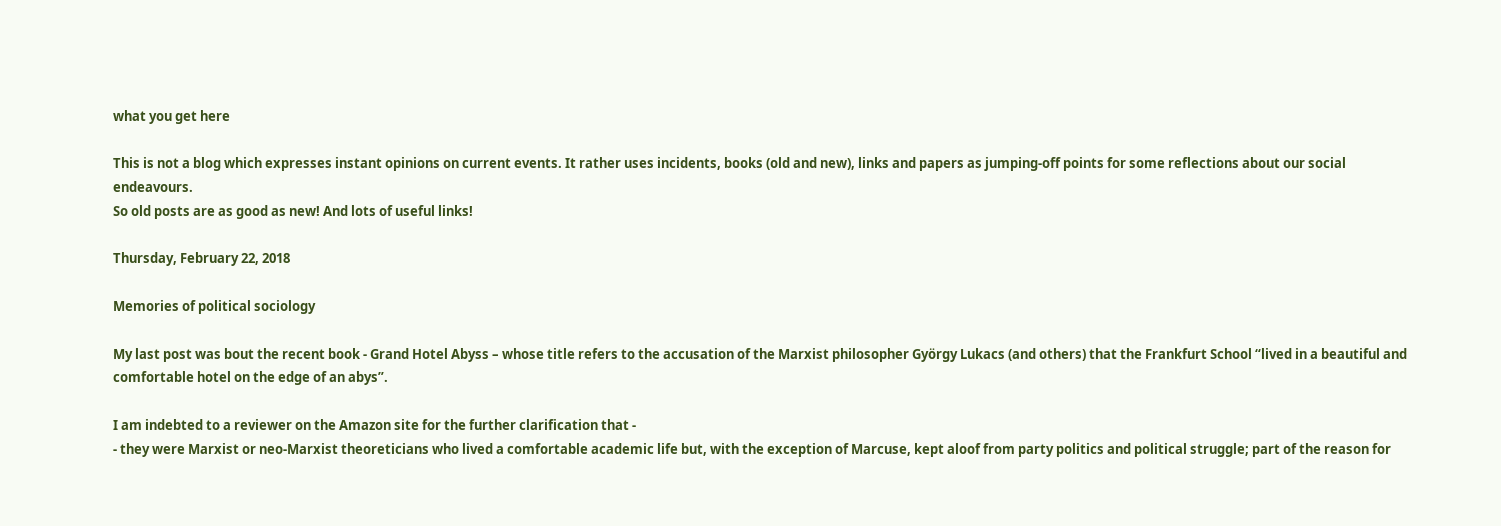what you get here

This is not a blog which expresses instant opinions on current events. It rather uses incidents, books (old and new), links and papers as jumping-off points for some reflections about our social endeavours.
So old posts are as good as new! And lots of useful links!

Thursday, February 22, 2018

Memories of political sociology

My last post was bout the recent book - Grand Hotel Abyss – whose title refers to the accusation of the Marxist philosopher György Lukacs (and others) that the Frankfurt School “lived in a beautiful and comfortable hotel on the edge of an abys”.

I am indebted to a reviewer on the Amazon site for the further clarification that -
- they were Marxist or neo-Marxist theoreticians who lived a comfortable academic life but, with the exception of Marcuse, kept aloof from party politics and political struggle; part of the reason for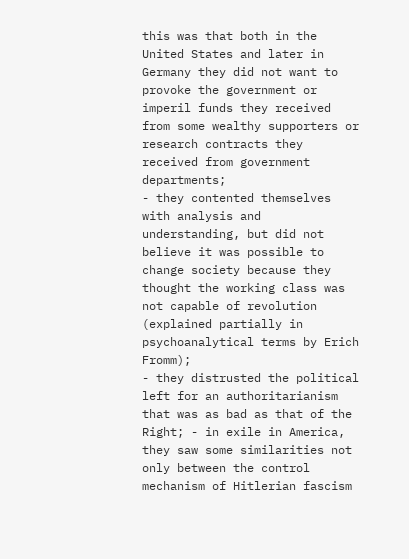this was that both in the United States and later in Germany they did not want to provoke the government or imperil funds they received from some wealthy supporters or research contracts they received from government departments;
- they contented themselves with analysis and understanding, but did not believe it was possible to change society because they thought the working class was not capable of revolution (explained partially in psychoanalytical terms by Erich Fromm);
- they distrusted the political left for an authoritarianism that was as bad as that of the Right; - in exile in America, they saw some similarities not only between the control mechanism of Hitlerian fascism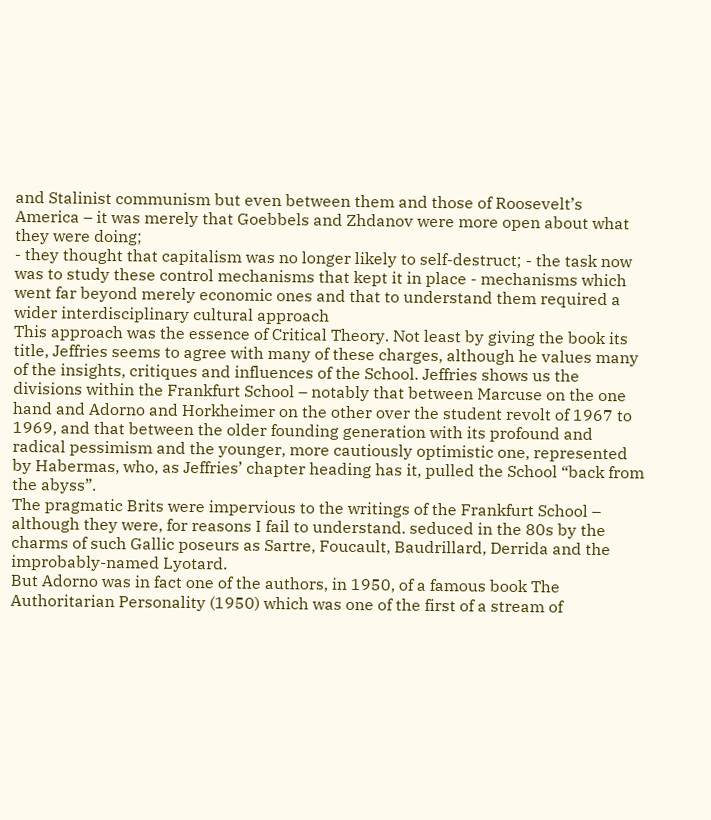and Stalinist communism but even between them and those of Roosevelt’s America – it was merely that Goebbels and Zhdanov were more open about what they were doing;
- they thought that capitalism was no longer likely to self-destruct; - the task now was to study these control mechanisms that kept it in place - mechanisms which went far beyond merely economic ones and that to understand them required a wider interdisciplinary cultural approach
This approach was the essence of Critical Theory. Not least by giving the book its title, Jeffries seems to agree with many of these charges, although he values many of the insights, critiques and influences of the School. Jeffries shows us the divisions within the Frankfurt School – notably that between Marcuse on the one hand and Adorno and Horkheimer on the other over the student revolt of 1967 to 1969, and that between the older founding generation with its profound and radical pessimism and the younger, more cautiously optimistic one, represented by Habermas, who, as Jeffries’ chapter heading has it, pulled the School “back from the abyss”.
The pragmatic Brits were impervious to the writings of the Frankfurt School – although they were, for reasons I fail to understand. seduced in the 80s by the charms of such Gallic poseurs as Sartre, Foucault, Baudrillard, Derrida and the improbably-named Lyotard.
But Adorno was in fact one of the authors, in 1950, of a famous book The Authoritarian Personality (1950) which was one of the first of a stream of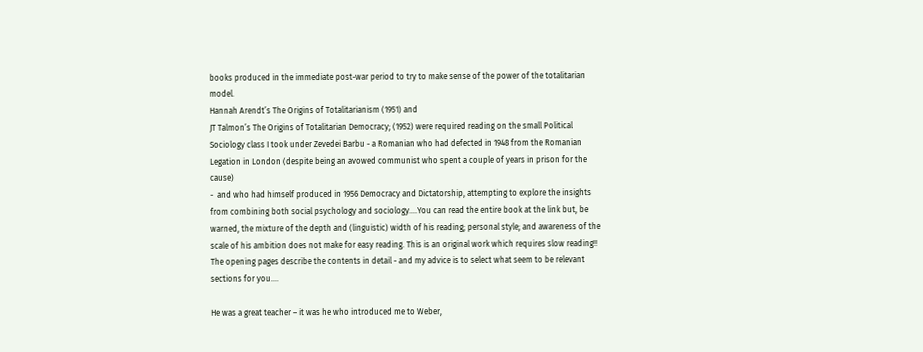books produced in the immediate post-war period to try to make sense of the power of the totalitarian model.
Hannah Arendt’s The Origins of Totalitarianism (1951) and
JT Talmon’s The Origins of Totalitarian Democracy; (1952) were required reading on the small Political Sociology class I took under Zevedei Barbu - a Romanian who had defected in 1948 from the Romanian Legation in London (despite being an avowed communist who spent a couple of years in prison for the cause)
-  and who had himself produced in 1956 Democracy and Dictatorship, attempting to explore the insights from combining both social psychology and sociology….You can read the entire book at the link but, be warned, the mixture of the depth and (linguistic) width of his reading; personal style; and awareness of the scale of his ambition does not make for easy reading. This is an original work which requires slow reading!!  The opening pages describe the contents in detail - and my advice is to select what seem to be relevant sections for you....

He was a great teacher – it was he who introduced me to Weber,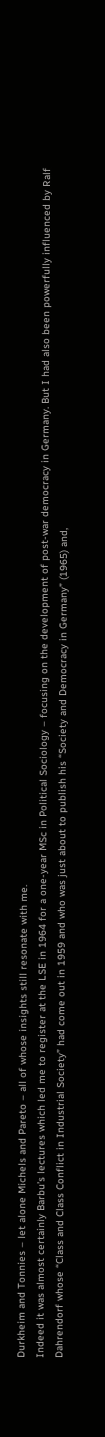Durkheim and Tonnies – let alone Michels and Pareto – all of whose insights still resonate with me.
Indeed it was almost certainly Barbu’s lectures which led me to register at the LSE in 1964 for a one-year MSc in Political Sociology – focusing on the development of post-war democracy in Germany. But I had also been powerfully influenced by Ralf Dahrendorf whose “Class and Class Conflict in Industrial Society” had come out in 1959 and who was just about to publish his “Society and Democracy in Germany” (1965) and,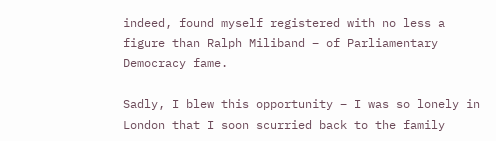indeed, found myself registered with no less a figure than Ralph Miliband – of Parliamentary Democracy fame.

Sadly, I blew this opportunity – I was so lonely in London that I soon scurried back to the family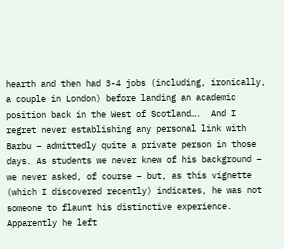hearth and then had 3-4 jobs (including, ironically, a couple in London) before landing an academic position back in the West of Scotland….  And I regret never establishing any personal link with Barbu – admittedly quite a private person in those days. As students we never knew of his background – we never asked, of course – but, as this vignette (which I discovered recently) indicates, he was not someone to flaunt his distinctive experience.
Apparently he left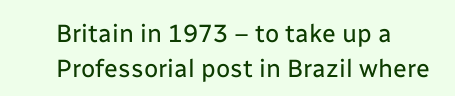Britain in 1973 – to take up a Professorial post in Brazil where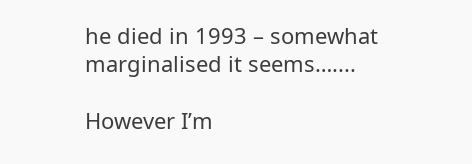he died in 1993 – somewhat marginalised it seems…....

However I’m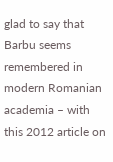glad to say that Barbu seems remembered in modern Romanian academia – with this 2012 article on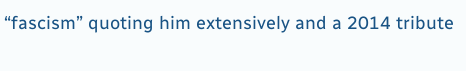“fascism” quoting him extensively and a 2014 tribute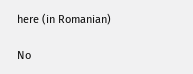here (in Romanian)

No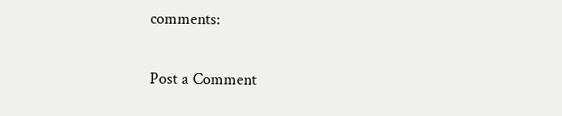comments:

Post a Comment